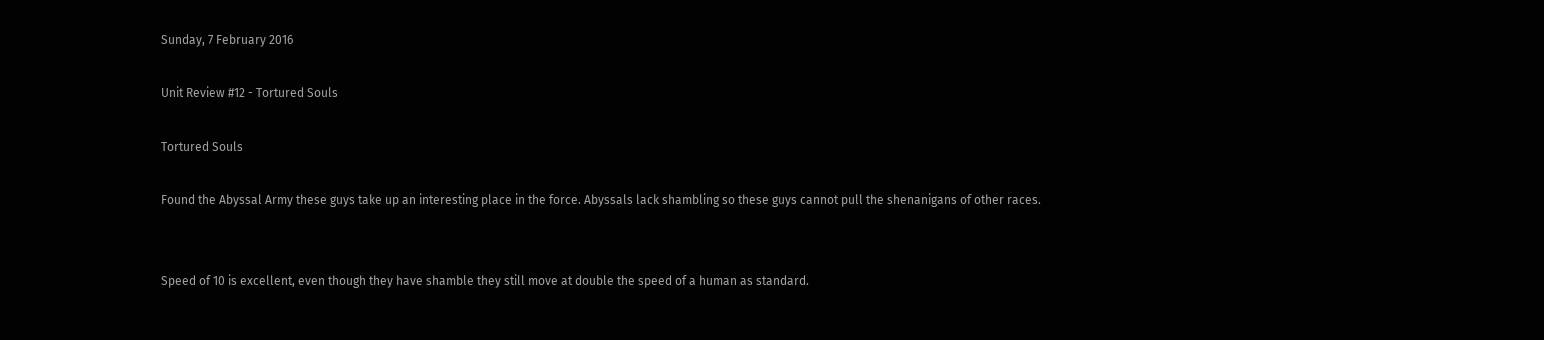Sunday, 7 February 2016

Unit Review #12 - Tortured Souls

Tortured Souls

Found the Abyssal Army these guys take up an interesting place in the force. Abyssals lack shambling so these guys cannot pull the shenanigans of other races.


Speed of 10 is excellent, even though they have shamble they still move at double the speed of a human as standard.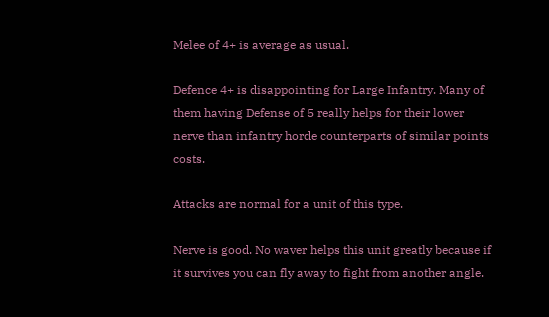Melee of 4+ is average as usual.

Defence 4+ is disappointing for Large Infantry. Many of them having Defense of 5 really helps for their lower nerve than infantry horde counterparts of similar points costs.

Attacks are normal for a unit of this type.

Nerve is good. No waver helps this unit greatly because if it survives you can fly away to fight from another angle.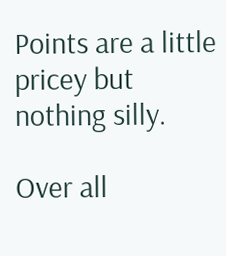Points are a little pricey but nothing silly.

Over all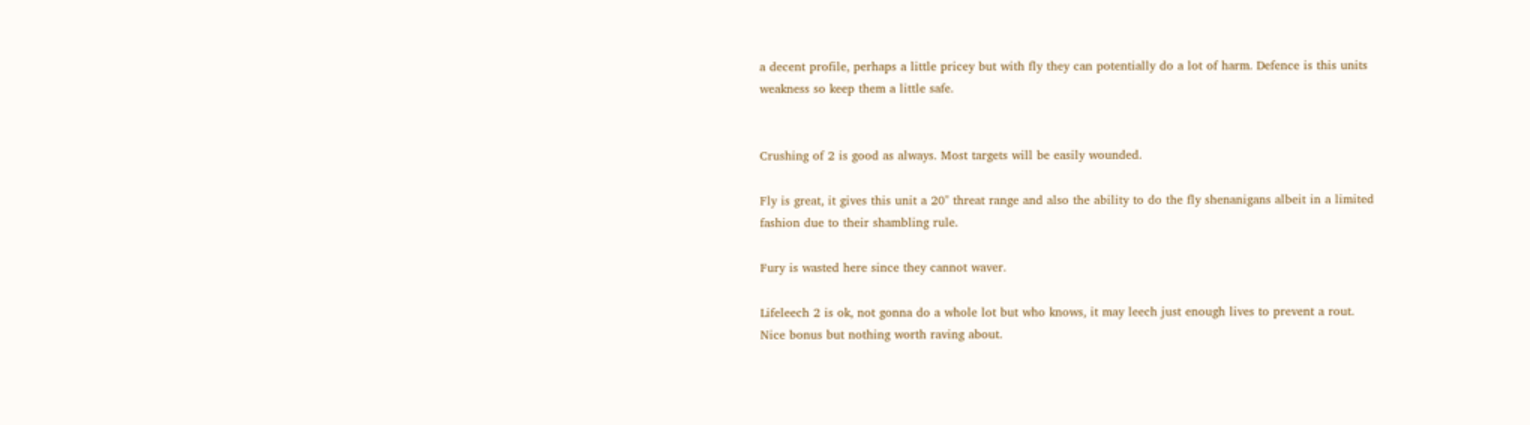a decent profile, perhaps a little pricey but with fly they can potentially do a lot of harm. Defence is this units weakness so keep them a little safe.


Crushing of 2 is good as always. Most targets will be easily wounded.

Fly is great, it gives this unit a 20" threat range and also the ability to do the fly shenanigans albeit in a limited fashion due to their shambling rule.

Fury is wasted here since they cannot waver.

Lifeleech 2 is ok, not gonna do a whole lot but who knows, it may leech just enough lives to prevent a rout. Nice bonus but nothing worth raving about.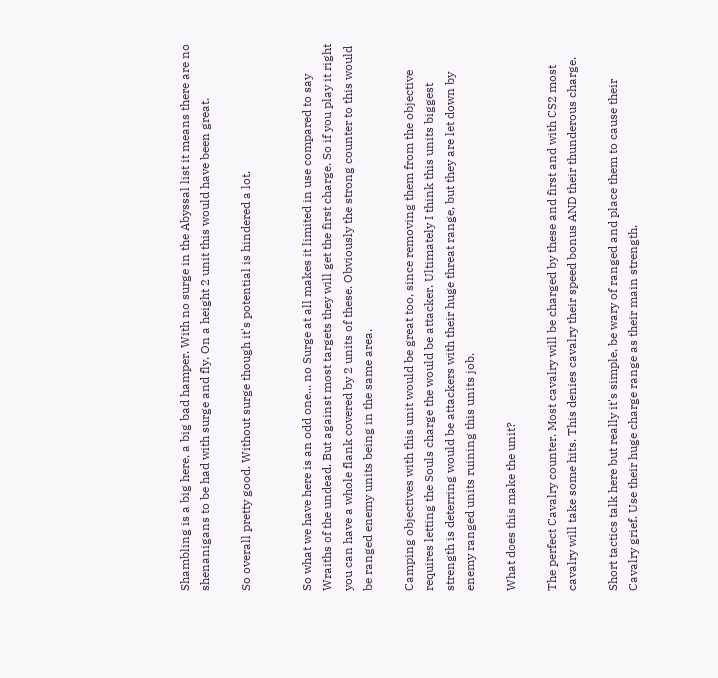Shambling is a big here, a big bad hamper. With no surge in the Abyssal list it means there are no shenanigans to be had with surge and fly. On a height 2 unit this would have been great.

So overall pretty good. Without surge though it's potential is hindered a lot.


So what we have here is an odd one... no Surge at all makes it limited in use compared to say Wraiths of the undead. But against most targets they will get the first charge. So if you play it right you can have a whole flank covered by 2 units of these. Obviously the strong counter to this would be ranged enemy units being in the same area.

Camping objectives with this unit would be great too, since removing them from the objective requires letting the Souls charge the would be attacker. Ultimately I think this units biggest strength is deterring would be attackers with their huge threat range, but they are let down by enemy ranged units ruining this units job.

What does this make the unit?

The perfect Cavalry counter. Most cavalry will be charged by these and first and with CS2 most cavalry will take some hits. This denies cavalry their speed bonus AND their thunderous charge.

Short tactics talk here but really it's simple, be wary of ranged and place them to cause their Cavalry grief. Use their huge charge range as their main strength.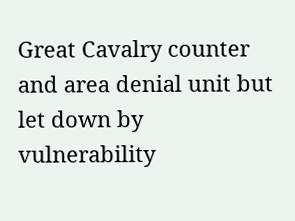Great Cavalry counter and area denial unit but let down by vulnerability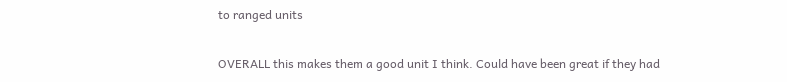to ranged units

OVERALL this makes them a good unit I think. Could have been great if they had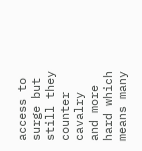access to surge but still they counter cavalry and more hard which means many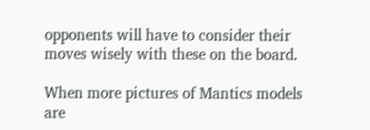opponents will have to consider their moves wisely with these on the board.

When more pictures of Mantics models are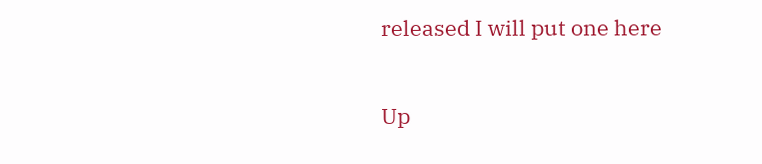released I will put one here

Up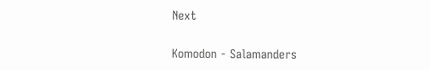Next

Komodon - Salamanders